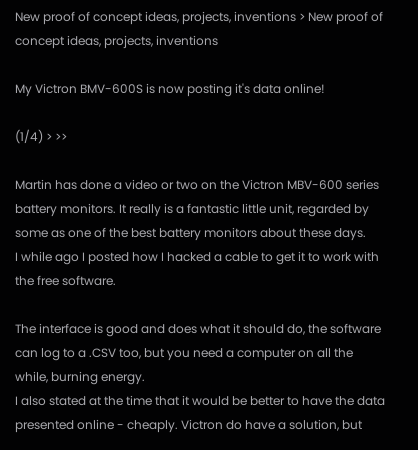New proof of concept ideas, projects, inventions > New proof of concept ideas, projects, inventions

My Victron BMV-600S is now posting it's data online!

(1/4) > >>

Martin has done a video or two on the Victron MBV-600 series battery monitors. It really is a fantastic little unit, regarded by some as one of the best battery monitors about these days.
I while ago I posted how I hacked a cable to get it to work with the free software.

The interface is good and does what it should do, the software can log to a .CSV too, but you need a computer on all the while, burning energy.
I also stated at the time that it would be better to have the data presented online - cheaply. Victron do have a solution, but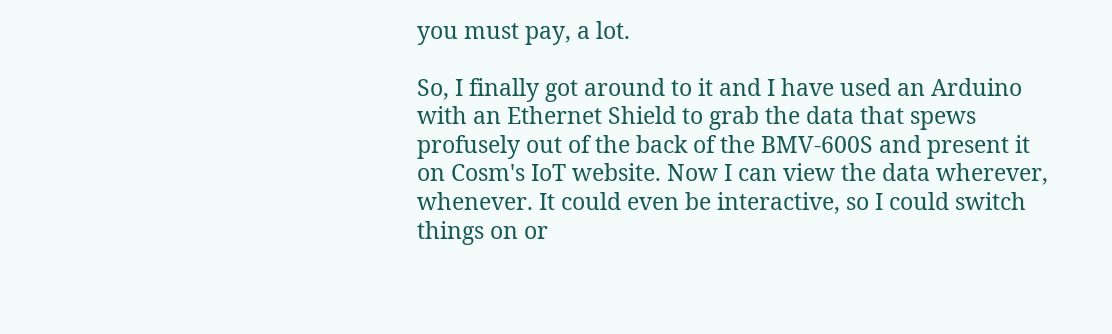you must pay, a lot.

So, I finally got around to it and I have used an Arduino with an Ethernet Shield to grab the data that spews profusely out of the back of the BMV-600S and present it on Cosm's IoT website. Now I can view the data wherever, whenever. It could even be interactive, so I could switch things on or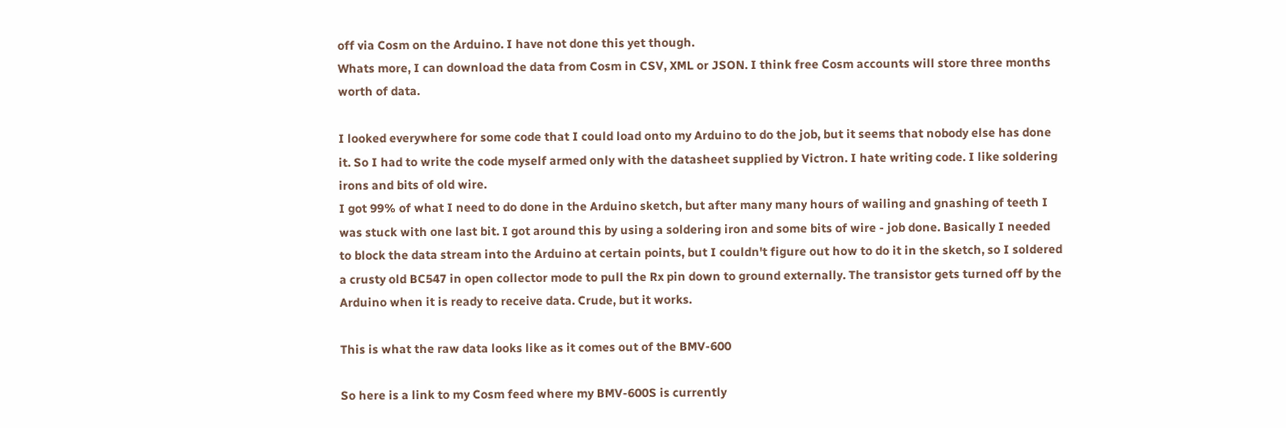off via Cosm on the Arduino. I have not done this yet though.
Whats more, I can download the data from Cosm in CSV, XML or JSON. I think free Cosm accounts will store three months worth of data.

I looked everywhere for some code that I could load onto my Arduino to do the job, but it seems that nobody else has done it. So I had to write the code myself armed only with the datasheet supplied by Victron. I hate writing code. I like soldering irons and bits of old wire.
I got 99% of what I need to do done in the Arduino sketch, but after many many hours of wailing and gnashing of teeth I was stuck with one last bit. I got around this by using a soldering iron and some bits of wire - job done. Basically I needed to block the data stream into the Arduino at certain points, but I couldn't figure out how to do it in the sketch, so I soldered a crusty old BC547 in open collector mode to pull the Rx pin down to ground externally. The transistor gets turned off by the Arduino when it is ready to receive data. Crude, but it works.

This is what the raw data looks like as it comes out of the BMV-600

So here is a link to my Cosm feed where my BMV-600S is currently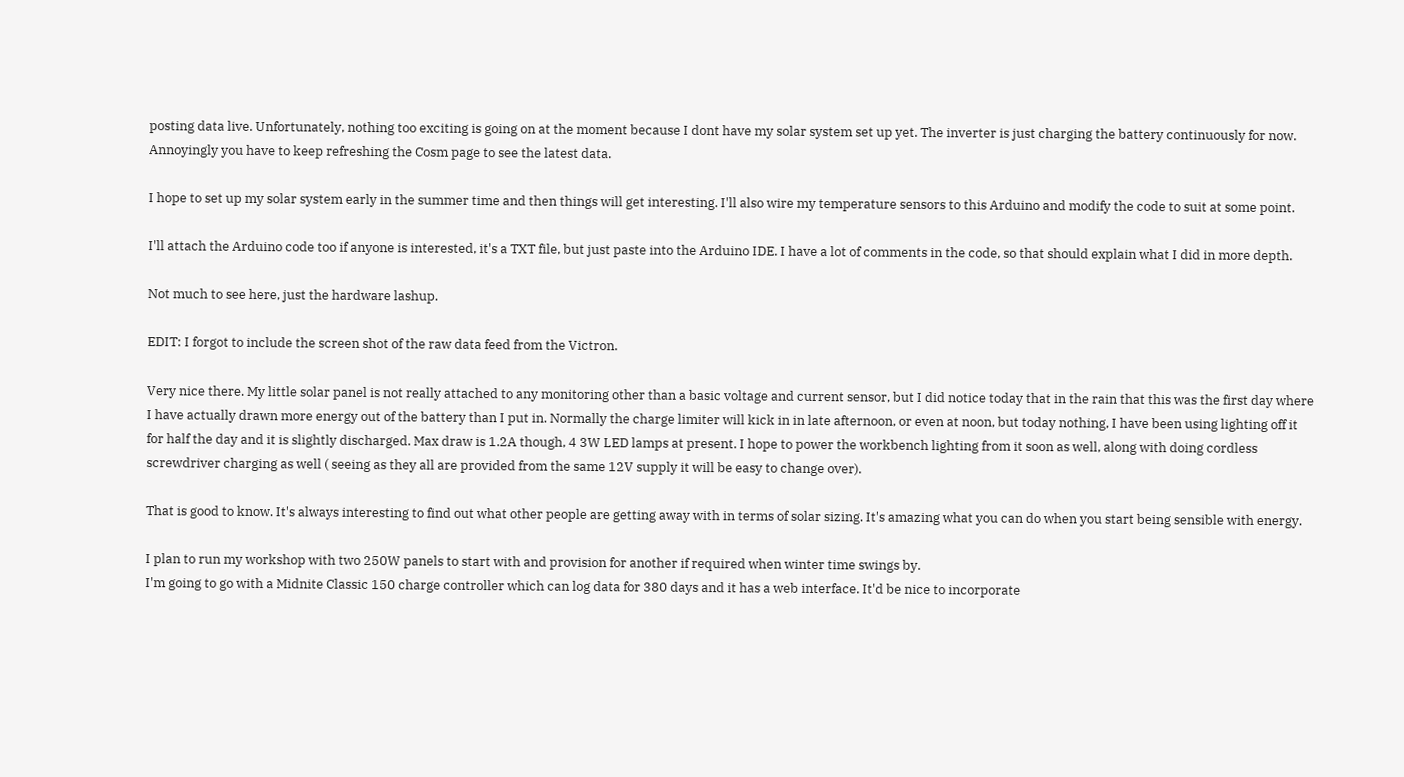posting data live. Unfortunately, nothing too exciting is going on at the moment because I dont have my solar system set up yet. The inverter is just charging the battery continuously for now. Annoyingly you have to keep refreshing the Cosm page to see the latest data.

I hope to set up my solar system early in the summer time and then things will get interesting. I'll also wire my temperature sensors to this Arduino and modify the code to suit at some point.

I'll attach the Arduino code too if anyone is interested, it's a TXT file, but just paste into the Arduino IDE. I have a lot of comments in the code, so that should explain what I did in more depth.

Not much to see here, just the hardware lashup.

EDIT: I forgot to include the screen shot of the raw data feed from the Victron.

Very nice there. My little solar panel is not really attached to any monitoring other than a basic voltage and current sensor, but I did notice today that in the rain that this was the first day where I have actually drawn more energy out of the battery than I put in. Normally the charge limiter will kick in in late afternoon, or even at noon, but today nothing, I have been using lighting off it for half the day and it is slightly discharged. Max draw is 1.2A though, 4 3W LED lamps at present. I hope to power the workbench lighting from it soon as well, along with doing cordless screwdriver charging as well ( seeing as they all are provided from the same 12V supply it will be easy to change over).

That is good to know. It's always interesting to find out what other people are getting away with in terms of solar sizing. It's amazing what you can do when you start being sensible with energy.

I plan to run my workshop with two 250W panels to start with and provision for another if required when winter time swings by.
I'm going to go with a Midnite Classic 150 charge controller which can log data for 380 days and it has a web interface. It'd be nice to incorporate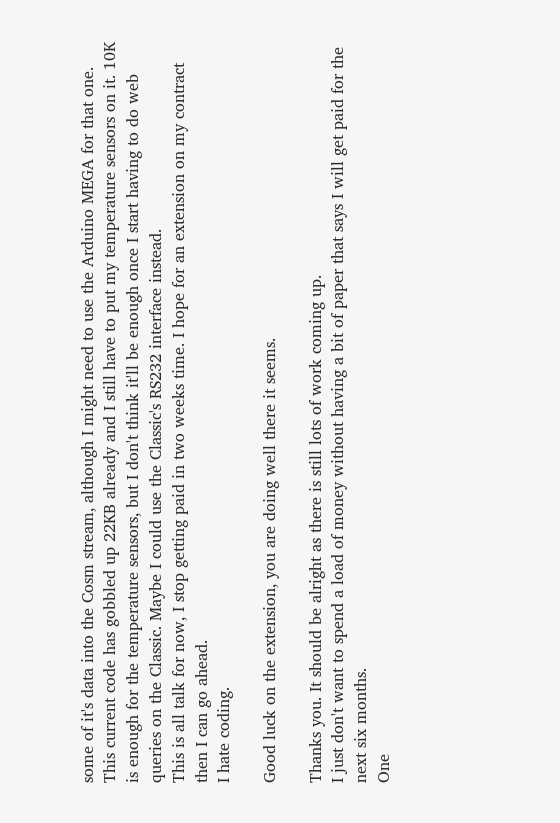some of it's data into the Cosm stream, although I might need to use the Arduino MEGA for that one. This current code has gobbled up 22KB already and I still have to put my temperature sensors on it. 10K is enough for the temperature sensors, but I don't think it'll be enough once I start having to do web queries on the Classic. Maybe I could use the Classic's RS232 interface instead.
This is all talk for now, I stop getting paid in two weeks time. I hope for an extension on my contract then I can go ahead.
I hate coding.

Good luck on the extension, you are doing well there it seems.

Thanks you. It should be alright as there is still lots of work coming up.
I just don't want to spend a load of money without having a bit of paper that says I will get paid for the next six months.
One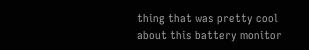thing that was pretty cool about this battery monitor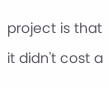project is that it didn't cost a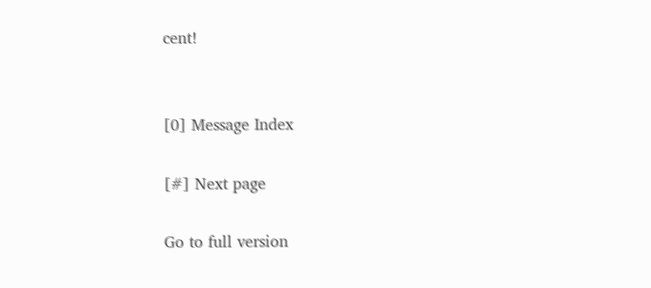cent!


[0] Message Index

[#] Next page

Go to full version